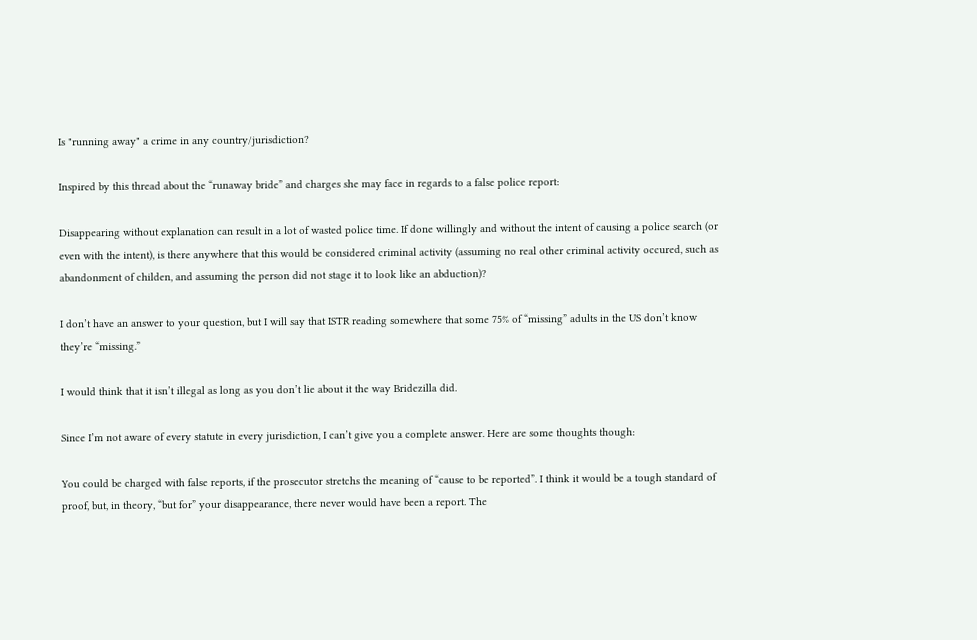Is "running away" a crime in any country/jurisdiction?

Inspired by this thread about the “runaway bride” and charges she may face in regards to a false police report:

Disappearing without explanation can result in a lot of wasted police time. If done willingly and without the intent of causing a police search (or even with the intent), is there anywhere that this would be considered criminal activity (assuming no real other criminal activity occured, such as abandonment of childen, and assuming the person did not stage it to look like an abduction)?

I don’t have an answer to your question, but I will say that ISTR reading somewhere that some 75% of “missing” adults in the US don’t know they’re “missing.”

I would think that it isn’t illegal as long as you don’t lie about it the way Bridezilla did.

Since I’m not aware of every statute in every jurisdiction, I can’t give you a complete answer. Here are some thoughts though:

You could be charged with false reports, if the prosecutor stretchs the meaning of “cause to be reported”. I think it would be a tough standard of proof, but, in theory, “but for” your disappearance, there never would have been a report. The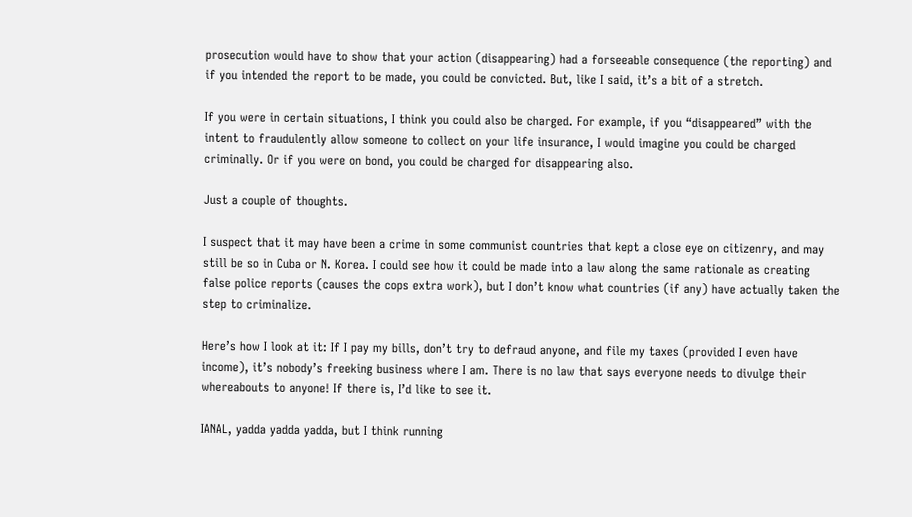prosecution would have to show that your action (disappearing) had a forseeable consequence (the reporting) and if you intended the report to be made, you could be convicted. But, like I said, it’s a bit of a stretch.

If you were in certain situations, I think you could also be charged. For example, if you “disappeared” with the intent to fraudulently allow someone to collect on your life insurance, I would imagine you could be charged criminally. Or if you were on bond, you could be charged for disappearing also.

Just a couple of thoughts.

I suspect that it may have been a crime in some communist countries that kept a close eye on citizenry, and may still be so in Cuba or N. Korea. I could see how it could be made into a law along the same rationale as creating false police reports (causes the cops extra work), but I don’t know what countries (if any) have actually taken the step to criminalize.

Here’s how I look at it: If I pay my bills, don’t try to defraud anyone, and file my taxes (provided I even have income), it’s nobody’s freeking business where I am. There is no law that says everyone needs to divulge their whereabouts to anyone! If there is, I’d like to see it.

IANAL, yadda yadda yadda, but I think running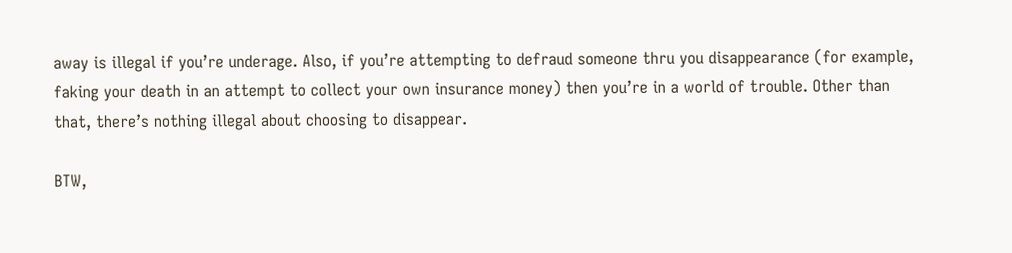away is illegal if you’re underage. Also, if you’re attempting to defraud someone thru you disappearance (for example, faking your death in an attempt to collect your own insurance money) then you’re in a world of trouble. Other than that, there’s nothing illegal about choosing to disappear.

BTW,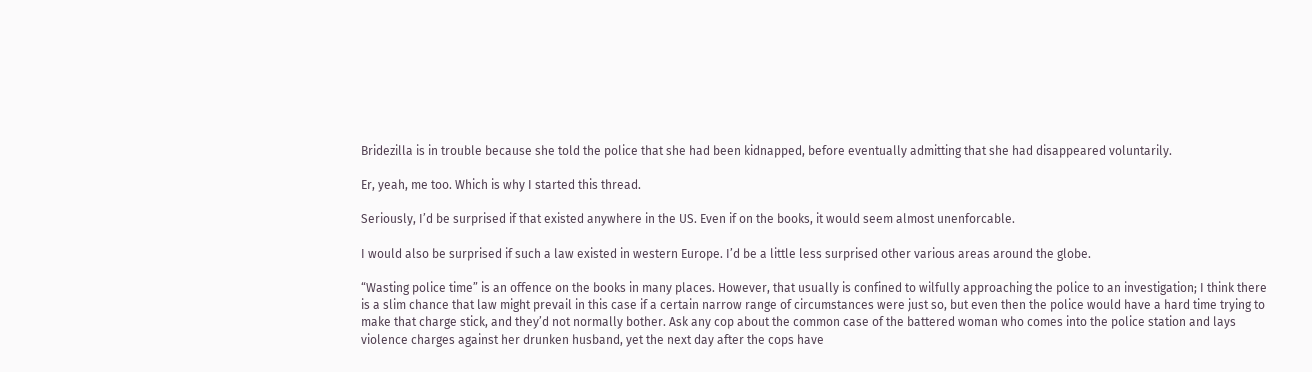Bridezilla is in trouble because she told the police that she had been kidnapped, before eventually admitting that she had disappeared voluntarily.

Er, yeah, me too. Which is why I started this thread.

Seriously, I’d be surprised if that existed anywhere in the US. Even if on the books, it would seem almost unenforcable.

I would also be surprised if such a law existed in western Europe. I’d be a little less surprised other various areas around the globe.

“Wasting police time” is an offence on the books in many places. However, that usually is confined to wilfully approaching the police to an investigation; I think there is a slim chance that law might prevail in this case if a certain narrow range of circumstances were just so, but even then the police would have a hard time trying to make that charge stick, and they’d not normally bother. Ask any cop about the common case of the battered woman who comes into the police station and lays violence charges against her drunken husband, yet the next day after the cops have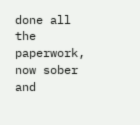done all the paperwork, now sober and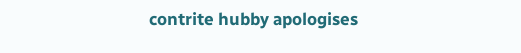contrite hubby apologises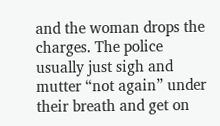and the woman drops the charges. The police usually just sigh and mutter “not again” under their breath and get on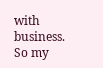with business.
So my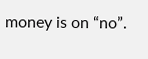money is on “no”.